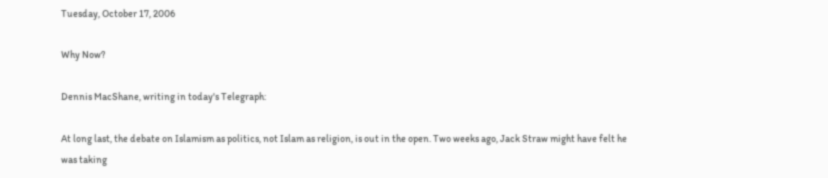Tuesday, October 17, 2006

Why Now?

Dennis MacShane, writing in today's Telegraph:

At long last, the debate on Islamism as politics, not Islam as religion, is out in the open. Two weeks ago, Jack Straw might have felt he was taking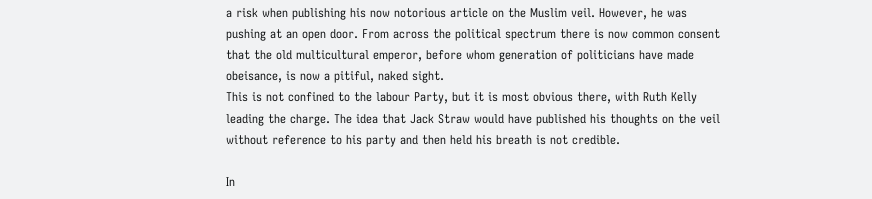a risk when publishing his now notorious article on the Muslim veil. However, he was pushing at an open door. From across the political spectrum there is now common consent that the old multicultural emperor, before whom generation of politicians have made obeisance, is now a pitiful, naked sight.
This is not confined to the labour Party, but it is most obvious there, with Ruth Kelly leading the charge. The idea that Jack Straw would have published his thoughts on the veil without reference to his party and then held his breath is not credible.

In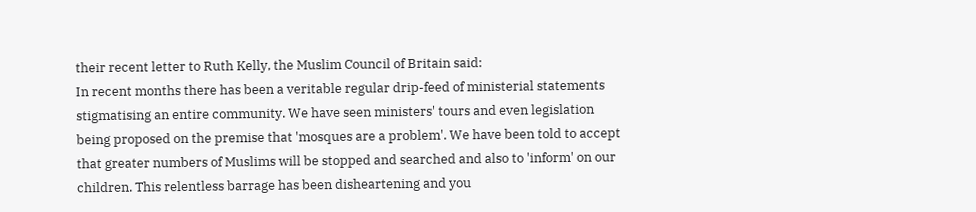their recent letter to Ruth Kelly, the Muslim Council of Britain said:
In recent months there has been a veritable regular drip-feed of ministerial statements stigmatising an entire community. We have seen ministers' tours and even legislation being proposed on the premise that 'mosques are a problem'. We have been told to accept that greater numbers of Muslims will be stopped and searched and also to 'inform' on our children. This relentless barrage has been disheartening and you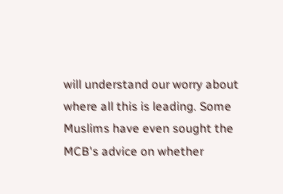will understand our worry about where all this is leading. Some Muslims have even sought the MCB's advice on whether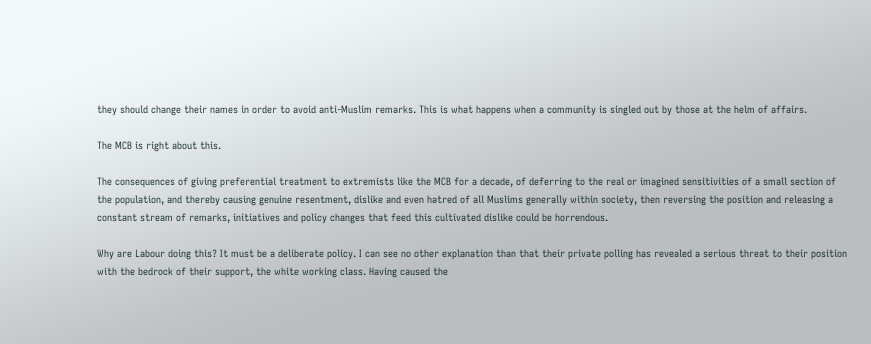they should change their names in order to avoid anti-Muslim remarks. This is what happens when a community is singled out by those at the helm of affairs.

The MCB is right about this.

The consequences of giving preferential treatment to extremists like the MCB for a decade, of deferring to the real or imagined sensitivities of a small section of the population, and thereby causing genuine resentment, dislike and even hatred of all Muslims generally within society, then reversing the position and releasing a constant stream of remarks, initiatives and policy changes that feed this cultivated dislike could be horrendous.

Why are Labour doing this? It must be a deliberate policy. I can see no other explanation than that their private polling has revealed a serious threat to their position with the bedrock of their support, the white working class. Having caused the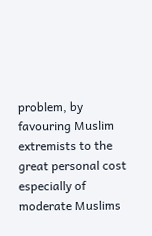problem, by favouring Muslim extremists to the great personal cost especially of moderate Muslims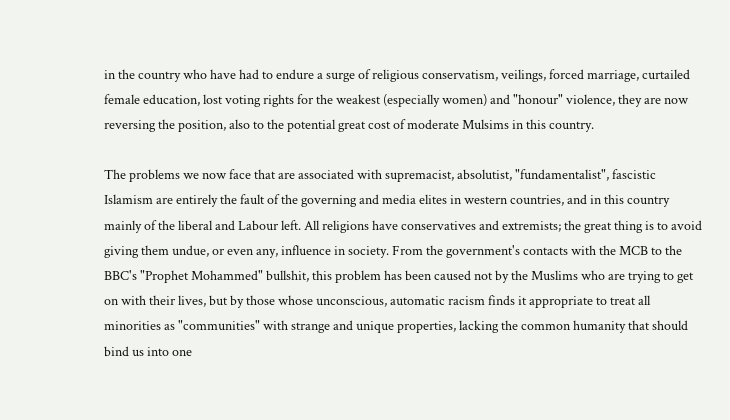in the country who have had to endure a surge of religious conservatism, veilings, forced marriage, curtailed female education, lost voting rights for the weakest (especially women) and "honour" violence, they are now reversing the position, also to the potential great cost of moderate Mulsims in this country.

The problems we now face that are associated with supremacist, absolutist, "fundamentalist", fascistic Islamism are entirely the fault of the governing and media elites in western countries, and in this country mainly of the liberal and Labour left. All religions have conservatives and extremists; the great thing is to avoid giving them undue, or even any, influence in society. From the government's contacts with the MCB to the BBC's "Prophet Mohammed" bullshit, this problem has been caused not by the Muslims who are trying to get on with their lives, but by those whose unconscious, automatic racism finds it appropriate to treat all minorities as "communities" with strange and unique properties, lacking the common humanity that should bind us into one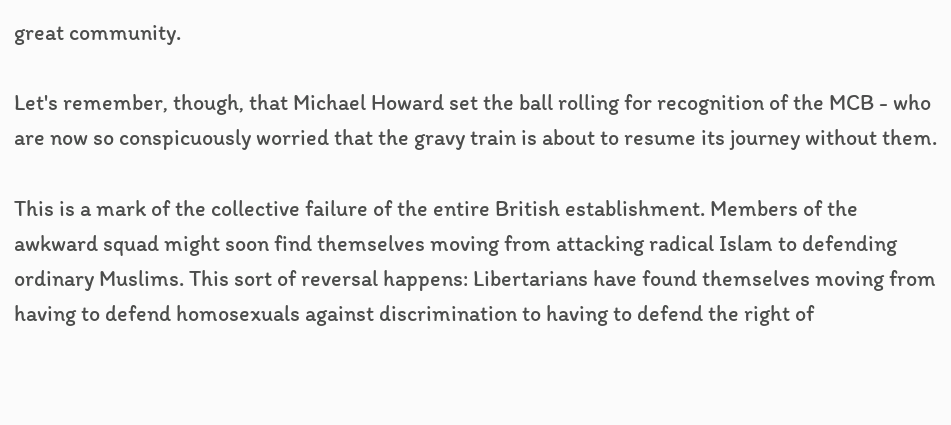great community.

Let's remember, though, that Michael Howard set the ball rolling for recognition of the MCB - who are now so conspicuously worried that the gravy train is about to resume its journey without them.

This is a mark of the collective failure of the entire British establishment. Members of the awkward squad might soon find themselves moving from attacking radical Islam to defending ordinary Muslims. This sort of reversal happens: Libertarians have found themselves moving from having to defend homosexuals against discrimination to having to defend the right of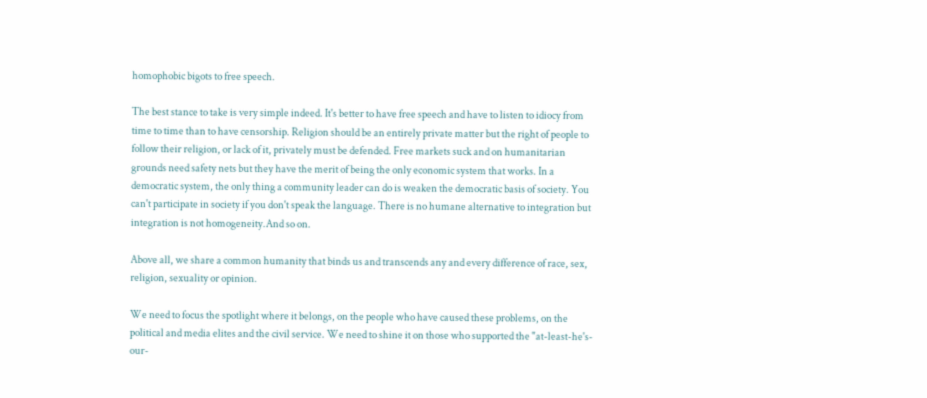homophobic bigots to free speech.

The best stance to take is very simple indeed. It's better to have free speech and have to listen to idiocy from time to time than to have censorship. Religion should be an entirely private matter but the right of people to follow their religion, or lack of it, privately must be defended. Free markets suck and on humanitarian grounds need safety nets but they have the merit of being the only economic system that works. In a democratic system, the only thing a community leader can do is weaken the democratic basis of society. You can't participate in society if you don't speak the language. There is no humane alternative to integration but integration is not homogeneity.And so on.

Above all, we share a common humanity that binds us and transcends any and every difference of race, sex, religion, sexuality or opinion.

We need to focus the spotlight where it belongs, on the people who have caused these problems, on the political and media elites and the civil service. We need to shine it on those who supported the "at-least-he's-our-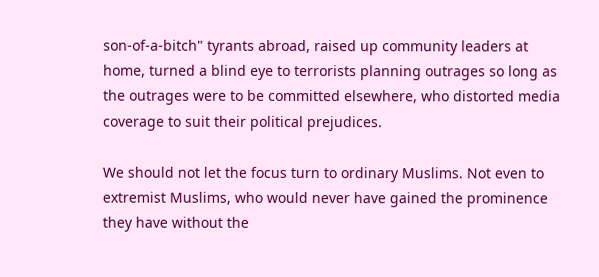son-of-a-bitch" tyrants abroad, raised up community leaders at home, turned a blind eye to terrorists planning outrages so long as the outrages were to be committed elsewhere, who distorted media coverage to suit their political prejudices.

We should not let the focus turn to ordinary Muslims. Not even to extremist Muslims, who would never have gained the prominence they have without the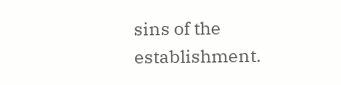sins of the establishment.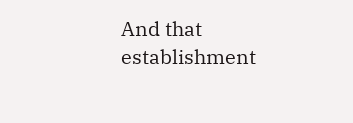And that establishment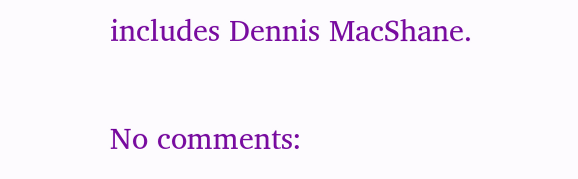includes Dennis MacShane.

No comments: